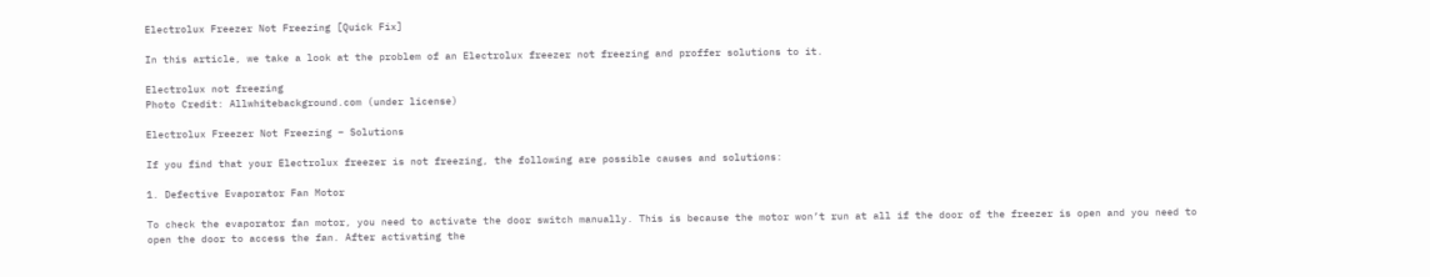Electrolux Freezer Not Freezing [Quick Fix]

In this article, we take a look at the problem of an Electrolux freezer not freezing and proffer solutions to it.

Electrolux not freezing
Photo Credit: Allwhitebackground.com (under license)

Electrolux Freezer Not Freezing – Solutions

If you find that your Electrolux freezer is not freezing, the following are possible causes and solutions:

1. Defective Evaporator Fan Motor

To check the evaporator fan motor, you need to activate the door switch manually. This is because the motor won’t run at all if the door of the freezer is open and you need to open the door to access the fan. After activating the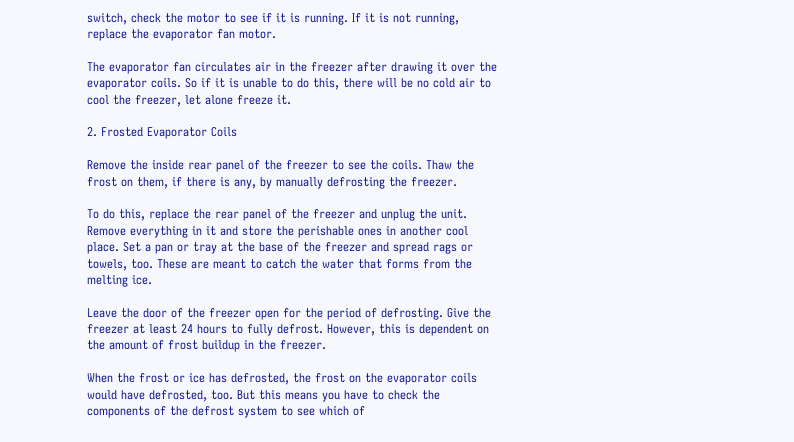switch, check the motor to see if it is running. If it is not running, replace the evaporator fan motor.

The evaporator fan circulates air in the freezer after drawing it over the evaporator coils. So if it is unable to do this, there will be no cold air to cool the freezer, let alone freeze it.

2. Frosted Evaporator Coils

Remove the inside rear panel of the freezer to see the coils. Thaw the frost on them, if there is any, by manually defrosting the freezer.

To do this, replace the rear panel of the freezer and unplug the unit. Remove everything in it and store the perishable ones in another cool place. Set a pan or tray at the base of the freezer and spread rags or towels, too. These are meant to catch the water that forms from the melting ice.

Leave the door of the freezer open for the period of defrosting. Give the freezer at least 24 hours to fully defrost. However, this is dependent on the amount of frost buildup in the freezer.

When the frost or ice has defrosted, the frost on the evaporator coils would have defrosted, too. But this means you have to check the components of the defrost system to see which of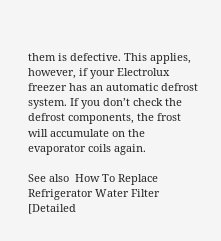them is defective. This applies, however, if your Electrolux freezer has an automatic defrost system. If you don’t check the defrost components, the frost will accumulate on the evaporator coils again.

See also  How To Replace Refrigerator Water Filter [Detailed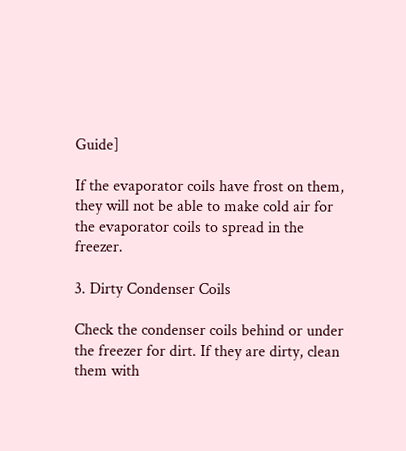Guide]

If the evaporator coils have frost on them, they will not be able to make cold air for the evaporator coils to spread in the freezer.

3. Dirty Condenser Coils

Check the condenser coils behind or under the freezer for dirt. If they are dirty, clean them with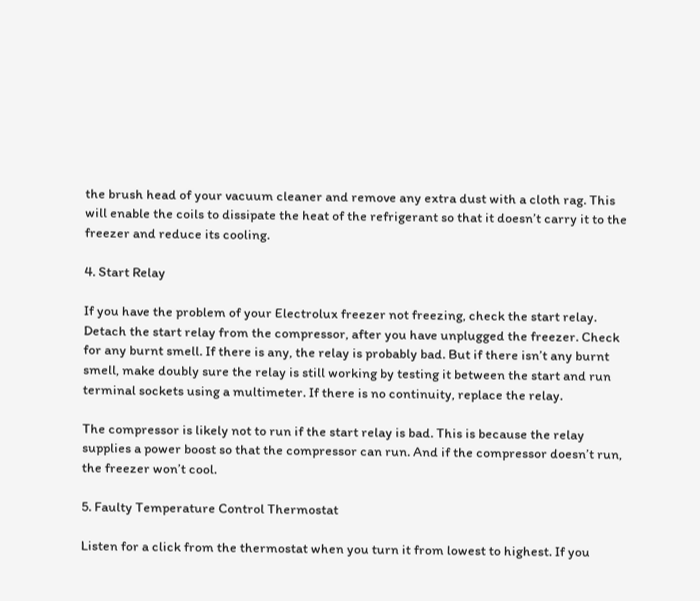the brush head of your vacuum cleaner and remove any extra dust with a cloth rag. This will enable the coils to dissipate the heat of the refrigerant so that it doesn’t carry it to the freezer and reduce its cooling.

4. Start Relay

If you have the problem of your Electrolux freezer not freezing, check the start relay. Detach the start relay from the compressor, after you have unplugged the freezer. Check for any burnt smell. If there is any, the relay is probably bad. But if there isn’t any burnt smell, make doubly sure the relay is still working by testing it between the start and run terminal sockets using a multimeter. If there is no continuity, replace the relay.

The compressor is likely not to run if the start relay is bad. This is because the relay supplies a power boost so that the compressor can run. And if the compressor doesn’t run, the freezer won’t cool.

5. Faulty Temperature Control Thermostat

Listen for a click from the thermostat when you turn it from lowest to highest. If you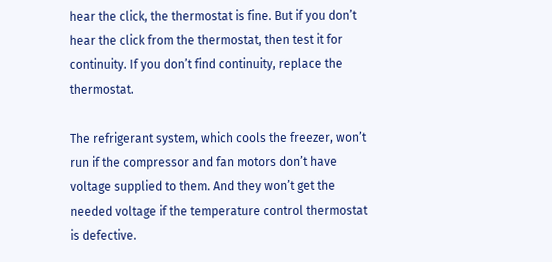hear the click, the thermostat is fine. But if you don’t hear the click from the thermostat, then test it for continuity. If you don’t find continuity, replace the thermostat.

The refrigerant system, which cools the freezer, won’t run if the compressor and fan motors don’t have voltage supplied to them. And they won’t get the needed voltage if the temperature control thermostat is defective.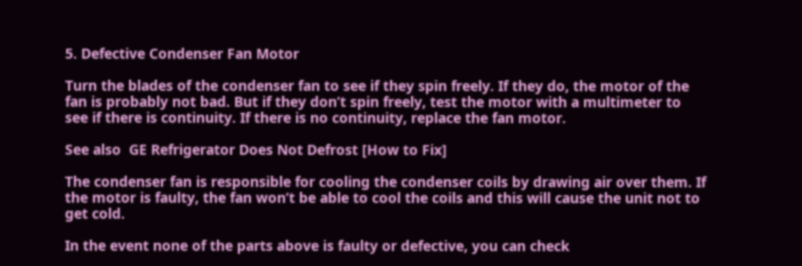5. Defective Condenser Fan Motor

Turn the blades of the condenser fan to see if they spin freely. If they do, the motor of the fan is probably not bad. But if they don’t spin freely, test the motor with a multimeter to see if there is continuity. If there is no continuity, replace the fan motor.

See also  GE Refrigerator Does Not Defrost [How to Fix]

The condenser fan is responsible for cooling the condenser coils by drawing air over them. If the motor is faulty, the fan won’t be able to cool the coils and this will cause the unit not to get cold.

In the event none of the parts above is faulty or defective, you can check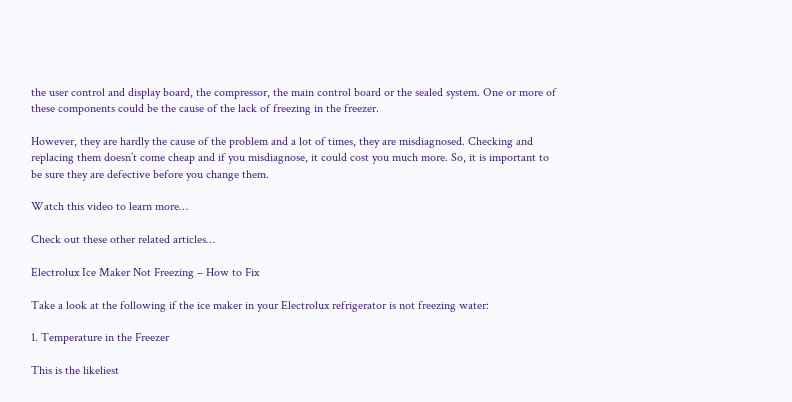the user control and display board, the compressor, the main control board or the sealed system. One or more of these components could be the cause of the lack of freezing in the freezer.

However, they are hardly the cause of the problem and a lot of times, they are misdiagnosed. Checking and replacing them doesn’t come cheap and if you misdiagnose, it could cost you much more. So, it is important to be sure they are defective before you change them.

Watch this video to learn more…

Check out these other related articles…

Electrolux Ice Maker Not Freezing – How to Fix

Take a look at the following if the ice maker in your Electrolux refrigerator is not freezing water:

1. Temperature in the Freezer

This is the likeliest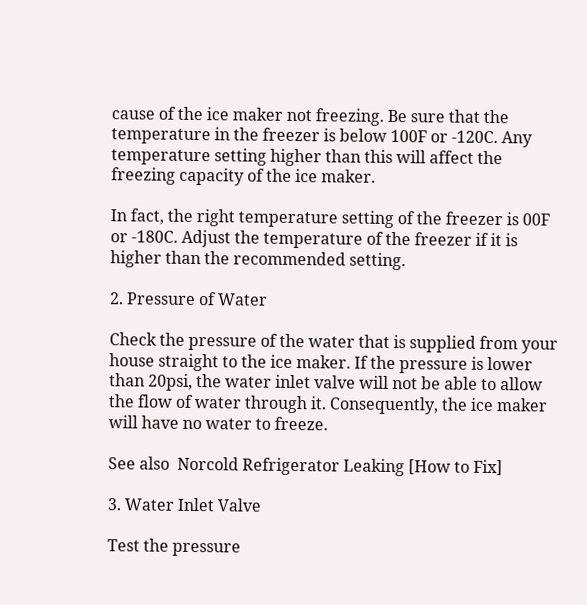cause of the ice maker not freezing. Be sure that the temperature in the freezer is below 100F or -120C. Any temperature setting higher than this will affect the freezing capacity of the ice maker.

In fact, the right temperature setting of the freezer is 00F or -180C. Adjust the temperature of the freezer if it is higher than the recommended setting.

2. Pressure of Water

Check the pressure of the water that is supplied from your house straight to the ice maker. If the pressure is lower than 20psi, the water inlet valve will not be able to allow the flow of water through it. Consequently, the ice maker will have no water to freeze.

See also  Norcold Refrigerator Leaking [How to Fix]

3. Water Inlet Valve

Test the pressure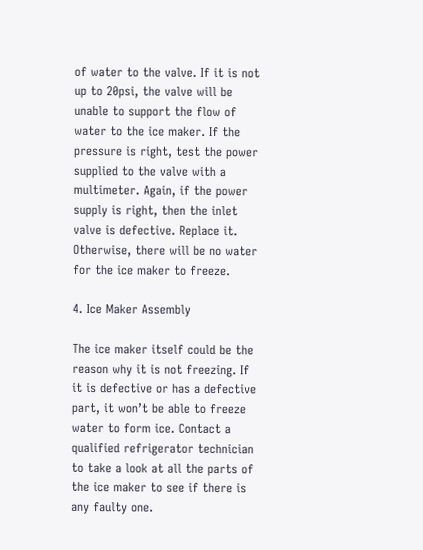of water to the valve. If it is not up to 20psi, the valve will be unable to support the flow of water to the ice maker. If the pressure is right, test the power supplied to the valve with a multimeter. Again, if the power supply is right, then the inlet valve is defective. Replace it. Otherwise, there will be no water for the ice maker to freeze.

4. Ice Maker Assembly

The ice maker itself could be the reason why it is not freezing. If it is defective or has a defective part, it won’t be able to freeze water to form ice. Contact a qualified refrigerator technician to take a look at all the parts of the ice maker to see if there is any faulty one.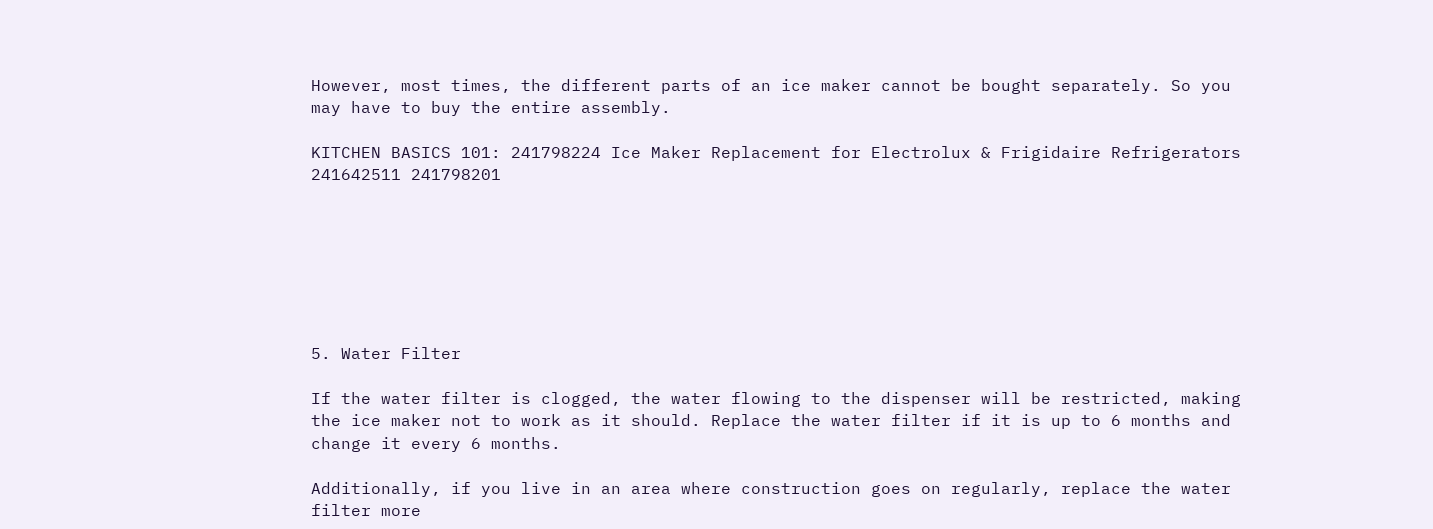However, most times, the different parts of an ice maker cannot be bought separately. So you may have to buy the entire assembly.

KITCHEN BASICS 101: 241798224 Ice Maker Replacement for Electrolux & Frigidaire Refrigerators 241642511 241798201







5. Water Filter

If the water filter is clogged, the water flowing to the dispenser will be restricted, making the ice maker not to work as it should. Replace the water filter if it is up to 6 months and change it every 6 months.

Additionally, if you live in an area where construction goes on regularly, replace the water filter more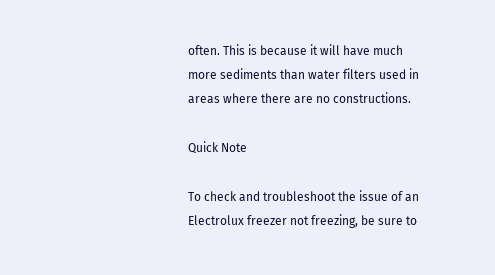often. This is because it will have much more sediments than water filters used in areas where there are no constructions.

Quick Note

To check and troubleshoot the issue of an Electrolux freezer not freezing, be sure to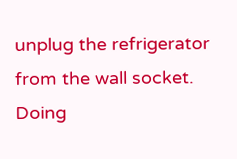unplug the refrigerator from the wall socket. Doing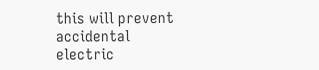this will prevent accidental electric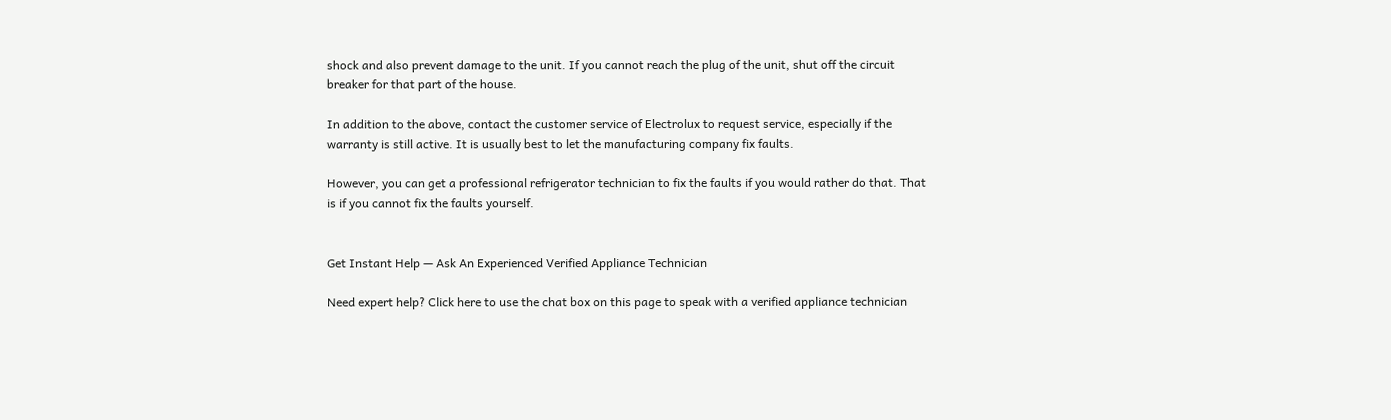shock and also prevent damage to the unit. If you cannot reach the plug of the unit, shut off the circuit breaker for that part of the house.

In addition to the above, contact the customer service of Electrolux to request service, especially if the warranty is still active. It is usually best to let the manufacturing company fix faults.

However, you can get a professional refrigerator technician to fix the faults if you would rather do that. That is if you cannot fix the faults yourself.


Get Instant Help — Ask An Experienced Verified Appliance Technician

Need expert help? Click here to use the chat box on this page to speak with a verified appliance technician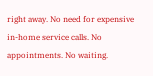right away. No need for expensive in-home service calls. No appointments. No waiting.